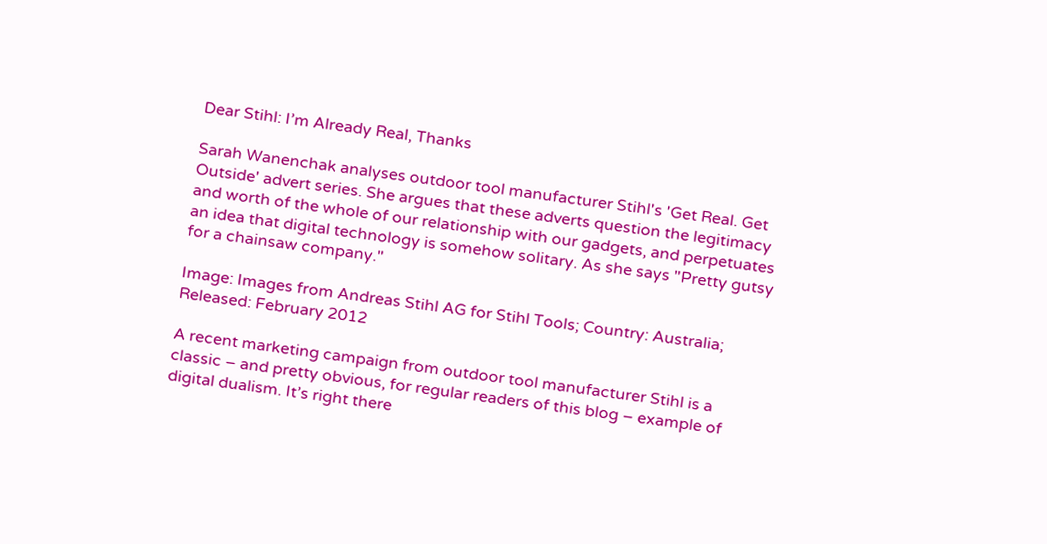Dear Stihl: I’m Already Real, Thanks

Sarah Wanenchak analyses outdoor tool manufacturer Stihl's 'Get Real. Get Outside' advert series. She argues that these adverts question the legitimacy and worth of the whole of our relationship with our gadgets, and perpetuates an idea that digital technology is somehow solitary. As she says "Pretty gutsy for a chainsaw company."

Image: Images from Andreas Stihl AG for Stihl Tools; Country: Australia; Released: February 2012

A recent marketing campaign from outdoor tool manufacturer Stihl is a classic – and pretty obvious, for regular readers of this blog – example of digital dualism. It’s right there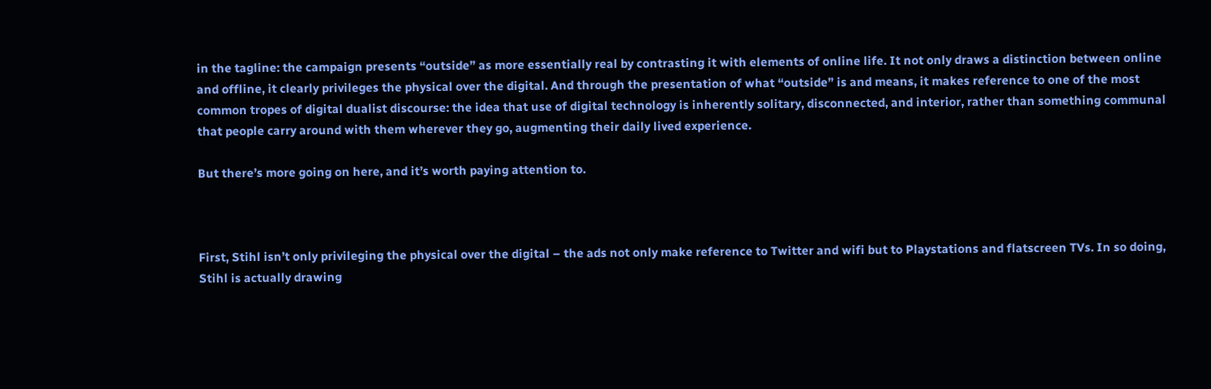in the tagline: the campaign presents “outside” as more essentially real by contrasting it with elements of online life. It not only draws a distinction between online and offline, it clearly privileges the physical over the digital. And through the presentation of what “outside” is and means, it makes reference to one of the most common tropes of digital dualist discourse: the idea that use of digital technology is inherently solitary, disconnected, and interior, rather than something communal that people carry around with them wherever they go, augmenting their daily lived experience.

But there’s more going on here, and it’s worth paying attention to.



First, Stihl isn’t only privileging the physical over the digital – the ads not only make reference to Twitter and wifi but to Playstations and flatscreen TVs. In so doing, Stihl is actually drawing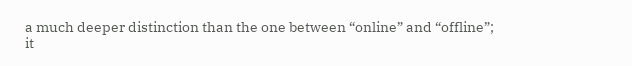a much deeper distinction than the one between “online” and “offline”; it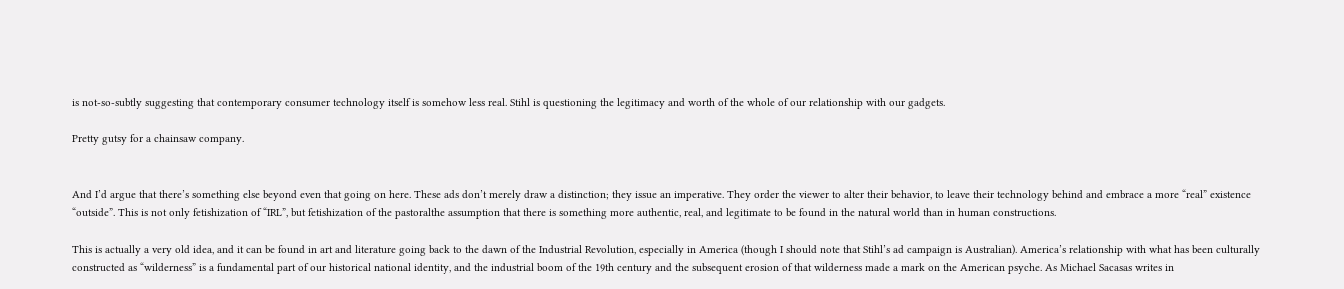is not-so-subtly suggesting that contemporary consumer technology itself is somehow less real. Stihl is questioning the legitimacy and worth of the whole of our relationship with our gadgets.

Pretty gutsy for a chainsaw company.


And I’d argue that there’s something else beyond even that going on here. These ads don’t merely draw a distinction; they issue an imperative. They order the viewer to alter their behavior, to leave their technology behind and embrace a more “real” existence “outside”. This is not only fetishization of “IRL”, but fetishization of the pastoralthe assumption that there is something more authentic, real, and legitimate to be found in the natural world than in human constructions.

This is actually a very old idea, and it can be found in art and literature going back to the dawn of the Industrial Revolution, especially in America (though I should note that Stihl’s ad campaign is Australian). America’s relationship with what has been culturally constructed as “wilderness” is a fundamental part of our historical national identity, and the industrial boom of the 19th century and the subsequent erosion of that wilderness made a mark on the American psyche. As Michael Sacasas writes in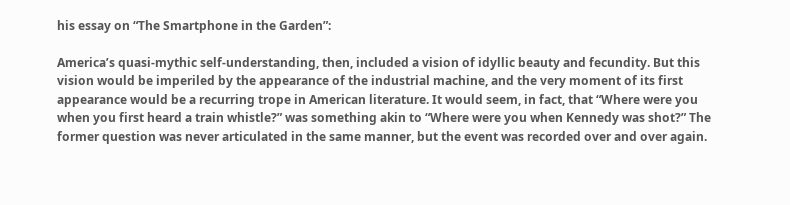his essay on “The Smartphone in the Garden”:

America’s quasi-mythic self-understanding, then, included a vision of idyllic beauty and fecundity. But this vision would be imperiled by the appearance of the industrial machine, and the very moment of its first appearance would be a recurring trope in American literature. It would seem, in fact, that “Where were you when you first heard a train whistle?” was something akin to “Where were you when Kennedy was shot?” The former question was never articulated in the same manner, but the event was recorded over and over again.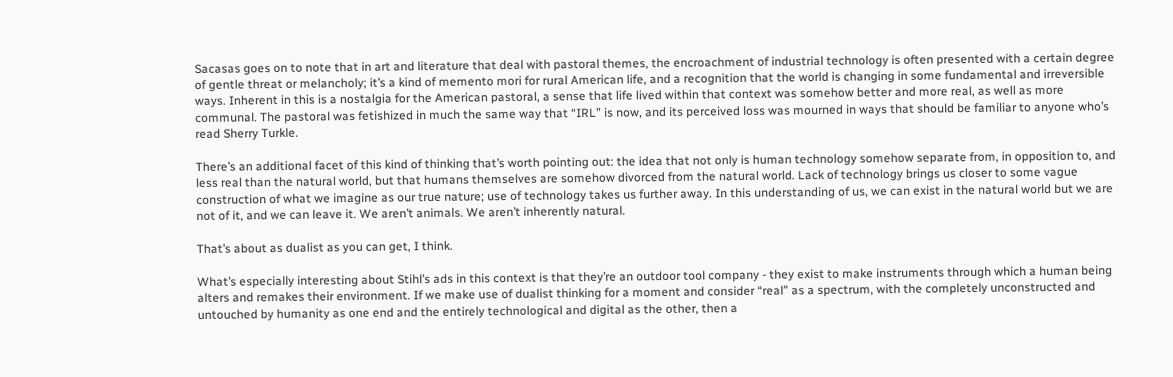Sacasas goes on to note that in art and literature that deal with pastoral themes, the encroachment of industrial technology is often presented with a certain degree of gentle threat or melancholy; it’s a kind of memento mori for rural American life, and a recognition that the world is changing in some fundamental and irreversible ways. Inherent in this is a nostalgia for the American pastoral, a sense that life lived within that context was somehow better and more real, as well as more communal. The pastoral was fetishized in much the same way that “IRL” is now, and its perceived loss was mourned in ways that should be familiar to anyone who’s read Sherry Turkle.

There’s an additional facet of this kind of thinking that’s worth pointing out: the idea that not only is human technology somehow separate from, in opposition to, and less real than the natural world, but that humans themselves are somehow divorced from the natural world. Lack of technology brings us closer to some vague construction of what we imagine as our true nature; use of technology takes us further away. In this understanding of us, we can exist in the natural world but we are not of it, and we can leave it. We aren’t animals. We aren’t inherently natural.

That’s about as dualist as you can get, I think.

What’s especially interesting about Stihl’s ads in this context is that they’re an outdoor tool company - they exist to make instruments through which a human being alters and remakes their environment. If we make use of dualist thinking for a moment and consider “real” as a spectrum, with the completely unconstructed and untouched by humanity as one end and the entirely technological and digital as the other, then a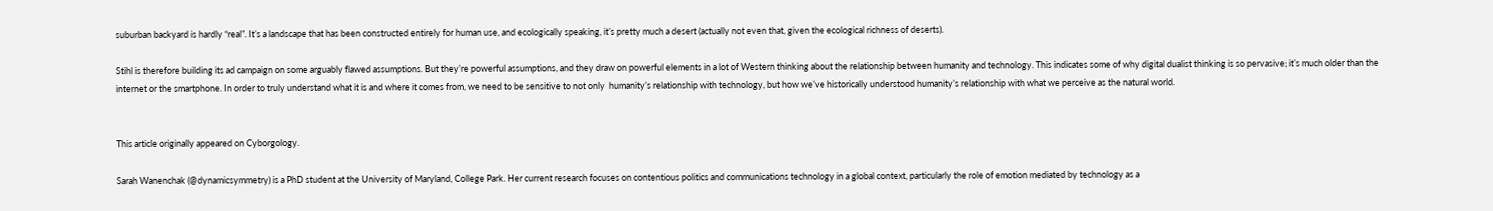suburban backyard is hardly “real”. It’s a landscape that has been constructed entirely for human use, and ecologically speaking, it’s pretty much a desert (actually not even that, given the ecological richness of deserts).

Stihl is therefore building its ad campaign on some arguably flawed assumptions. But they’re powerful assumptions, and they draw on powerful elements in a lot of Western thinking about the relationship between humanity and technology. This indicates some of why digital dualist thinking is so pervasive; it’s much older than the internet or the smartphone. In order to truly understand what it is and where it comes from, we need to be sensitive to not only  humanity’s relationship with technology, but how we’ve historically understood humanity’s relationship with what we perceive as the natural world.


This article originally appeared on Cyborgology.

Sarah Wanenchak (@dynamicsymmetry) is a PhD student at the University of Maryland, College Park. Her current research focuses on contentious politics and communications technology in a global context, particularly the role of emotion mediated by technology as a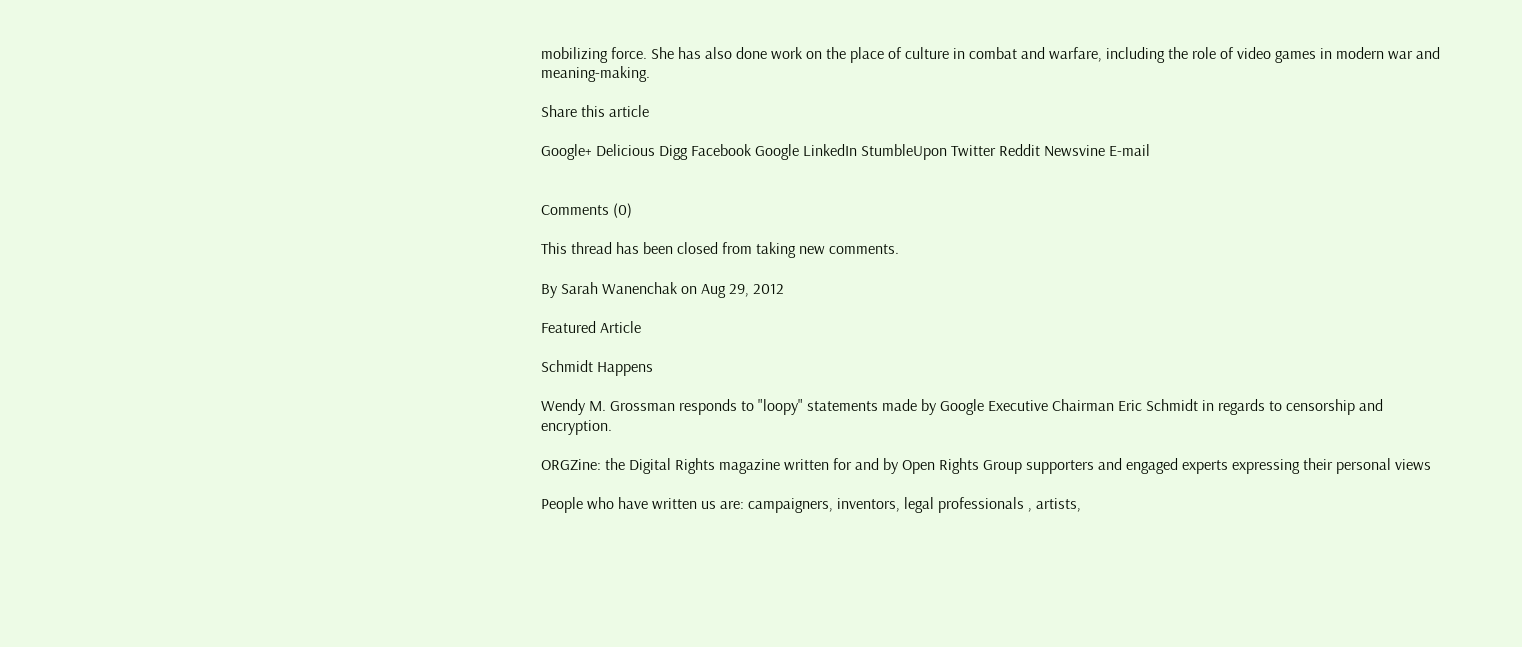mobilizing force. She has also done work on the place of culture in combat and warfare, including the role of video games in modern war and meaning-making.

Share this article

Google+ Delicious Digg Facebook Google LinkedIn StumbleUpon Twitter Reddit Newsvine E-mail


Comments (0)

This thread has been closed from taking new comments.

By Sarah Wanenchak on Aug 29, 2012

Featured Article

Schmidt Happens

Wendy M. Grossman responds to "loopy" statements made by Google Executive Chairman Eric Schmidt in regards to censorship and encryption.

ORGZine: the Digital Rights magazine written for and by Open Rights Group supporters and engaged experts expressing their personal views

People who have written us are: campaigners, inventors, legal professionals , artists,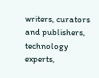writers, curators and publishers, technology experts,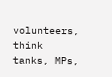volunteers, think tanks, MPs,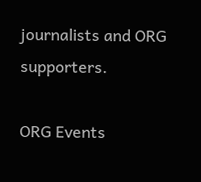journalists and ORG supporters.

ORG Events